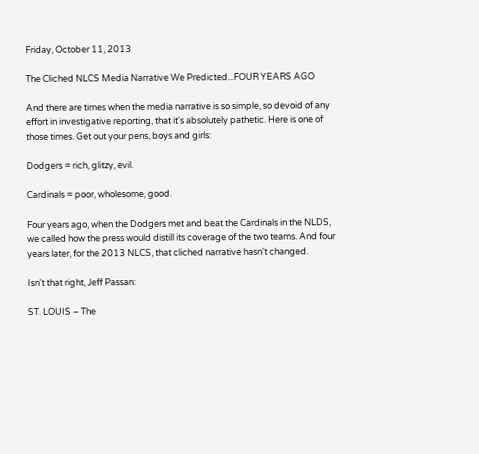Friday, October 11, 2013

The Cliched NLCS Media Narrative We Predicted...FOUR YEARS AGO

And there are times when the media narrative is so simple, so devoid of any effort in investigative reporting, that it's absolutely pathetic. Here is one of those times. Get out your pens, boys and girls:

Dodgers = rich, glitzy, evil.

Cardinals = poor, wholesome, good.

Four years ago, when the Dodgers met and beat the Cardinals in the NLDS, we called how the press would distill its coverage of the two teams. And four years later, for the 2013 NLCS, that cliched narrative hasn't changed.

Isn't that right, Jeff Passan:

ST. LOUIS – The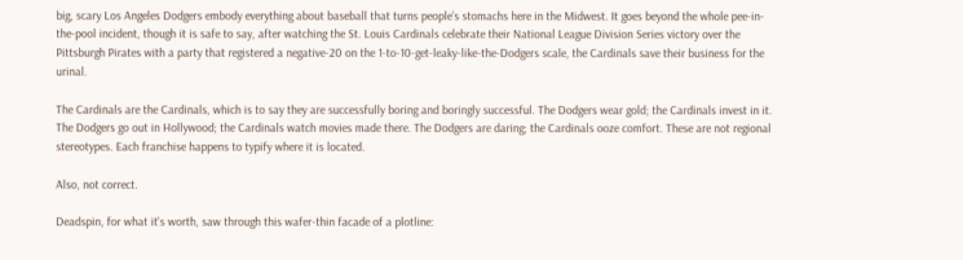big, scary Los Angeles Dodgers embody everything about baseball that turns people’s stomachs here in the Midwest. It goes beyond the whole pee-in-the-pool incident, though it is safe to say, after watching the St. Louis Cardinals celebrate their National League Division Series victory over the Pittsburgh Pirates with a party that registered a negative-20 on the 1-to-10-get-leaky-like-the-Dodgers scale, the Cardinals save their business for the urinal.

The Cardinals are the Cardinals, which is to say they are successfully boring and boringly successful. The Dodgers wear gold; the Cardinals invest in it. The Dodgers go out in Hollywood; the Cardinals watch movies made there. The Dodgers are daring; the Cardinals ooze comfort. These are not regional stereotypes. Each franchise happens to typify where it is located.

Also, not correct.

Deadspin, for what it's worth, saw through this wafer-thin facade of a plotline: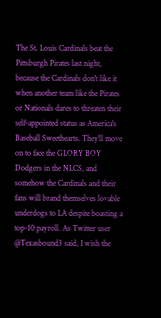The St. Louis Cardinals beat the Pittsburgh Pirates last night, because the Cardinals don't like it when another team like the Pirates or Nationals dares to threaten their self-appointed status as America's Baseball Sweethearts. They'll move on to face the GLORY BOY Dodgers in the NLCS, and somehow the Cardinals and their fans will brand themselves lovable underdogs to LA despite boasting a top-10 payroll. As Twitter user @Texasbound3 said, I wish the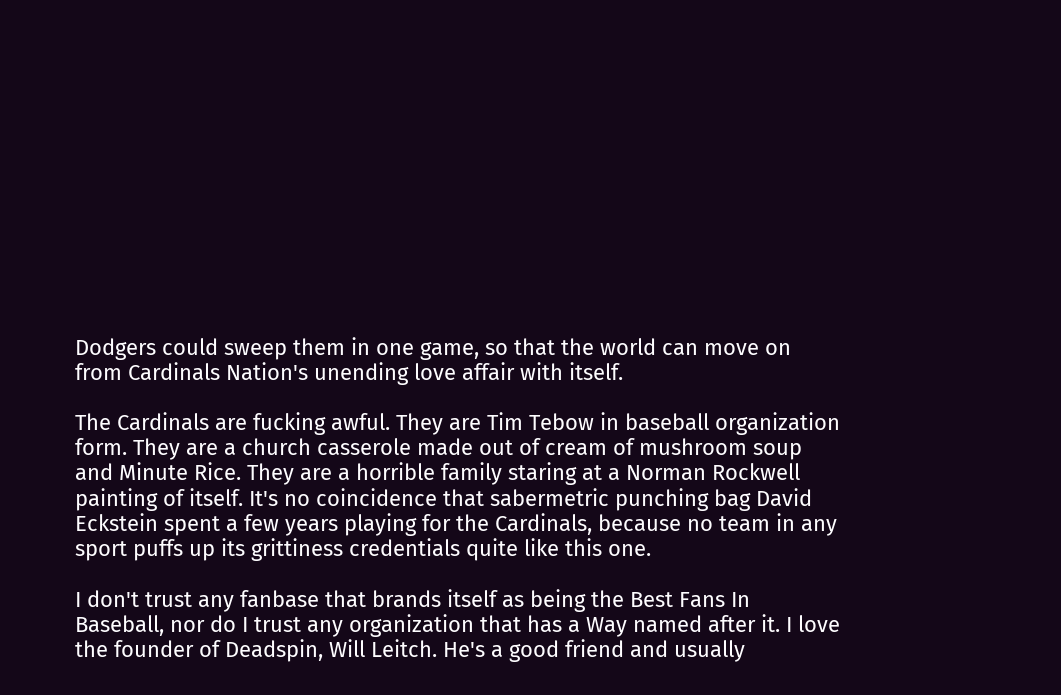Dodgers could sweep them in one game, so that the world can move on from Cardinals Nation's unending love affair with itself.

The Cardinals are fucking awful. They are Tim Tebow in baseball organization form. They are a church casserole made out of cream of mushroom soup and Minute Rice. They are a horrible family staring at a Norman Rockwell painting of itself. It's no coincidence that sabermetric punching bag David Eckstein spent a few years playing for the Cardinals, because no team in any sport puffs up its grittiness credentials quite like this one.

I don't trust any fanbase that brands itself as being the Best Fans In Baseball, nor do I trust any organization that has a Way named after it. I love the founder of Deadspin, Will Leitch. He's a good friend and usually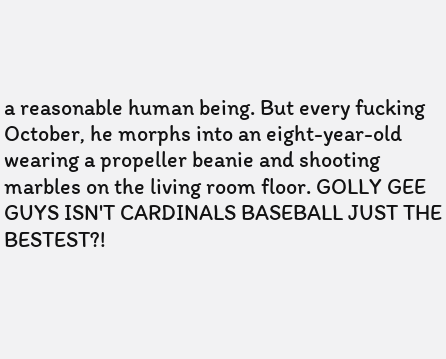a reasonable human being. But every fucking October, he morphs into an eight-year-old wearing a propeller beanie and shooting marbles on the living room floor. GOLLY GEE GUYS ISN'T CARDINALS BASEBALL JUST THE BESTEST?!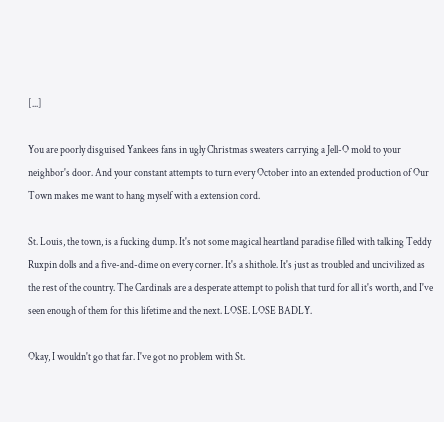[...]

You are poorly disguised Yankees fans in ugly Christmas sweaters carrying a Jell-O mold to your neighbor's door. And your constant attempts to turn every October into an extended production of Our Town makes me want to hang myself with a extension cord.

St. Louis, the town, is a fucking dump. It's not some magical heartland paradise filled with talking Teddy Ruxpin dolls and a five-and-dime on every corner. It's a shithole. It's just as troubled and uncivilized as the rest of the country. The Cardinals are a desperate attempt to polish that turd for all it's worth, and I've seen enough of them for this lifetime and the next. LOSE. LOSE BADLY.

Okay, I wouldn't go that far. I've got no problem with St.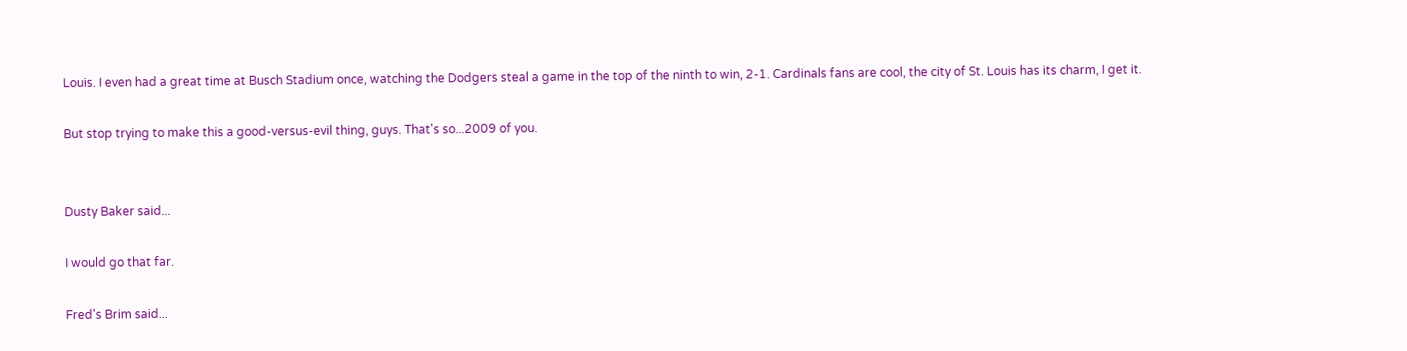Louis. I even had a great time at Busch Stadium once, watching the Dodgers steal a game in the top of the ninth to win, 2-1. Cardinals fans are cool, the city of St. Louis has its charm, I get it.

But stop trying to make this a good-versus-evil thing, guys. That's so...2009 of you.


Dusty Baker said...

I would go that far.

Fred's Brim said...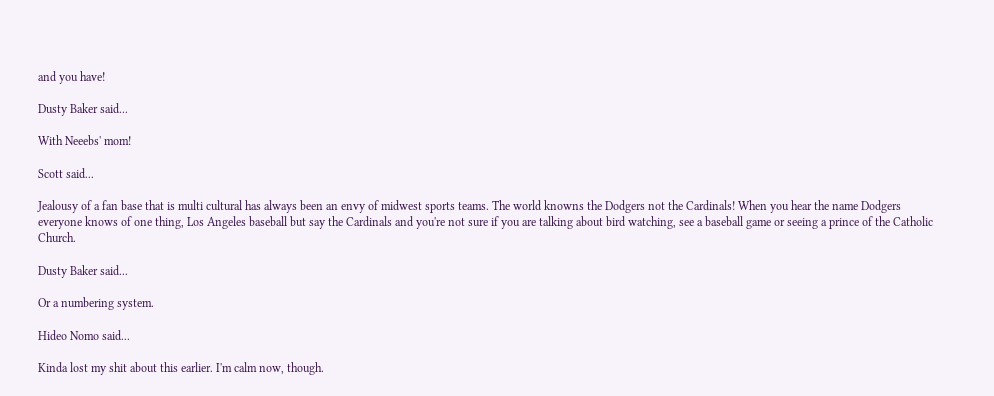and you have!

Dusty Baker said...

With Neeebs' mom!

Scott said...

Jealousy of a fan base that is multi cultural has always been an envy of midwest sports teams. The world knowns the Dodgers not the Cardinals! When you hear the name Dodgers everyone knows of one thing, Los Angeles baseball but say the Cardinals and you're not sure if you are talking about bird watching, see a baseball game or seeing a prince of the Catholic Church.

Dusty Baker said...

Or a numbering system.

Hideo Nomo said...

Kinda lost my shit about this earlier. I'm calm now, though.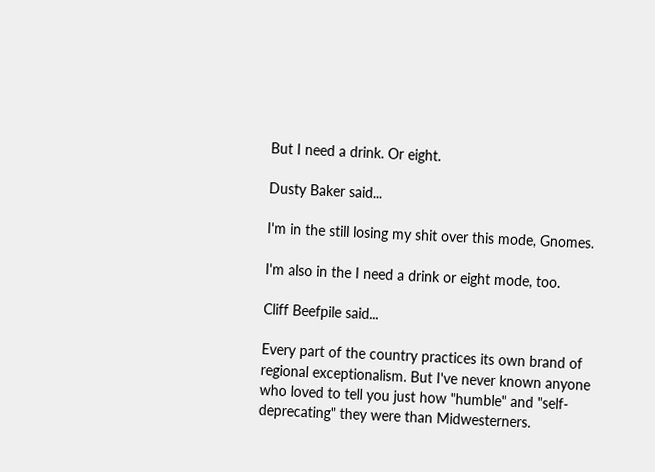But I need a drink. Or eight.

Dusty Baker said...

I'm in the still losing my shit over this mode, Gnomes.

I'm also in the I need a drink or eight mode, too.

Cliff Beefpile said...

Every part of the country practices its own brand of regional exceptionalism. But I've never known anyone who loved to tell you just how "humble" and "self-deprecating" they were than Midwesterners.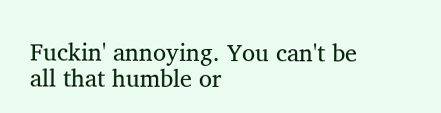Fuckin' annoying. You can't be all that humble or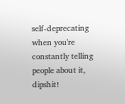self-deprecating when you're constantly telling people about it, dipshit!